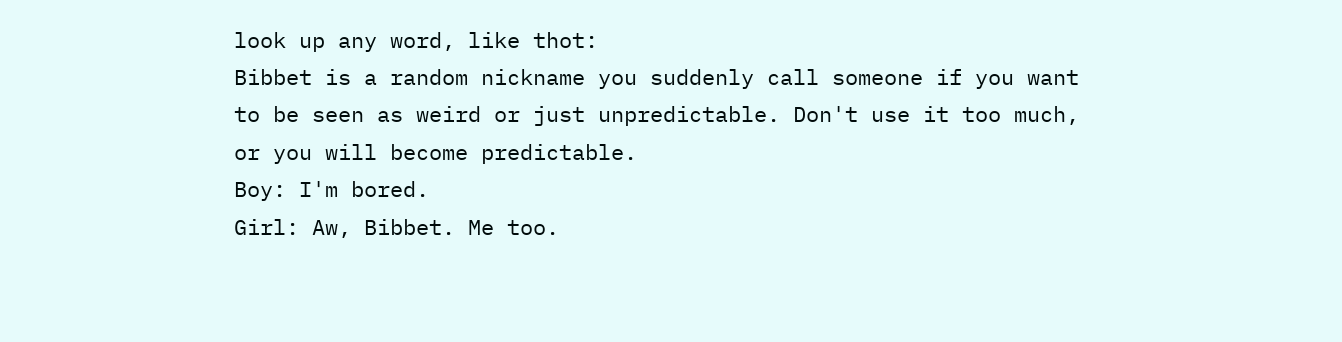look up any word, like thot:
Bibbet is a random nickname you suddenly call someone if you want to be seen as weird or just unpredictable. Don't use it too much, or you will become predictable.
Boy: I'm bored.
Girl: Aw, Bibbet. Me too.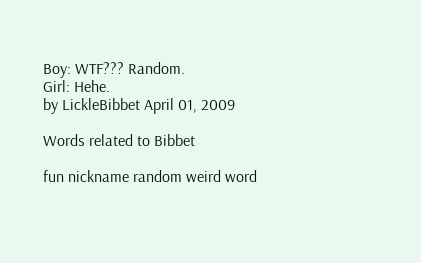Boy: WTF??? Random.
Girl: Hehe.
by LickleBibbet April 01, 2009

Words related to Bibbet

fun nickname random weird word